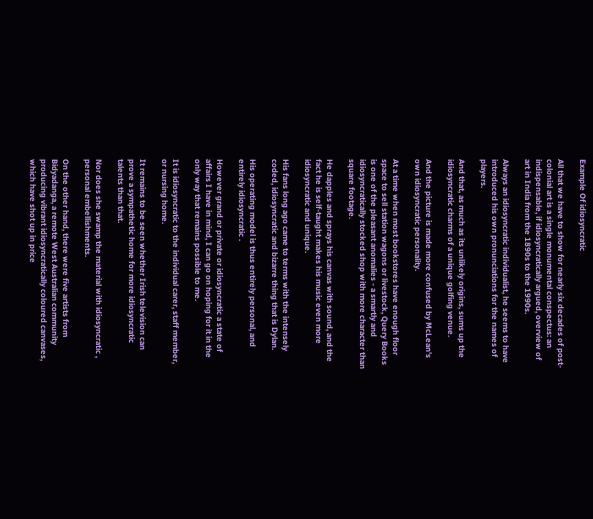Example Of idiosyncratic

All that we have to show for nearly six decades of post-colonial art is a single monumental conspectus: an indispensable, if idiosyncratically argued, overview of art in India from the 1890s to the 1990s.

Always an idiosyncratic individualist, he seems to have introduced his own pronunciations for the names of players.

And that, as much as its unlikely origins, sums up the idiosyncratic charms of a unique golfing venue.

And the picture is made more confused by McLean's own idiosyncratic personality.

At a time when most bookstores have enough floor space to sell station wagons or livestock, Query Books is one of the pleasant anomalies - a smartly and idiosyncratically stocked shop with more character than square footage.

He dapples and sprays his canvas with sound, and the fact he is self-taught makes his music even more idiosyncratic and unique.

His fans long ago came to terms with the intensely coded, idiosyncratic and bizarre thing that is Dylan.

His operating model is thus entirely personal, and entirely idiosyncratic .

However grand or private or idiosyncratic a state of affairs I have in mind, I can go on hoping for it in the only way that remains possible to me.

It is idiosyncratic to the individual carer, staff member, or nursing home.

It remains to be seen whether Irish television can prove a sympathetic home for more idiosyncratic talents than that.

Nor does she swamp the material with idiosyncratic , personal embellishments.

On the other hand, there were five artists from Bidyadanga, a remote West Australian community producing vibrant idiosyncratically coloured canvases, which have shot up in price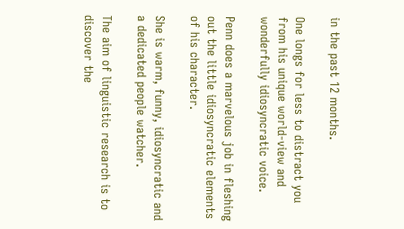in the past 12 months.

One longs for less to distract you from his unique world-view and wonderfully idiosyncratic voice.

Penn does a marvelous job in fleshing out the little idiosyncratic elements of his character.

She is warm, funny, idiosyncratic and a dedicated people watcher.

The aim of linguistic research is to discover the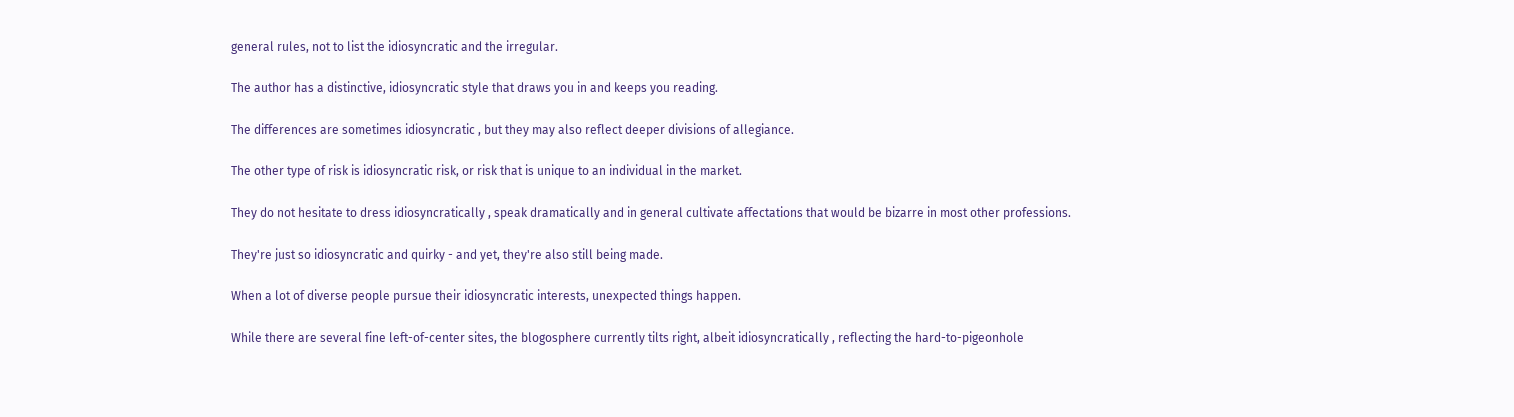general rules, not to list the idiosyncratic and the irregular.

The author has a distinctive, idiosyncratic style that draws you in and keeps you reading.

The differences are sometimes idiosyncratic , but they may also reflect deeper divisions of allegiance.

The other type of risk is idiosyncratic risk, or risk that is unique to an individual in the market.

They do not hesitate to dress idiosyncratically , speak dramatically and in general cultivate affectations that would be bizarre in most other professions.

They're just so idiosyncratic and quirky - and yet, they're also still being made.

When a lot of diverse people pursue their idiosyncratic interests, unexpected things happen.

While there are several fine left-of-center sites, the blogosphere currently tilts right, albeit idiosyncratically , reflecting the hard-to-pigeonhole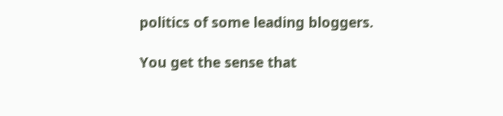politics of some leading bloggers.

You get the sense that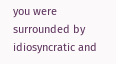you were surrounded by idiosyncratic and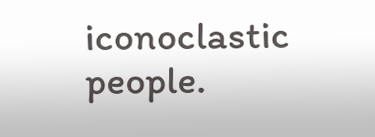iconoclastic people.